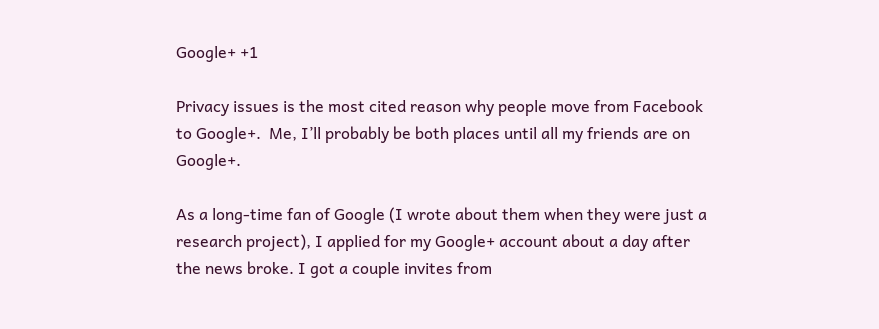Google+ +1

Privacy issues is the most cited reason why people move from Facebook to Google+.  Me, I’ll probably be both places until all my friends are on Google+.

As a long-time fan of Google (I wrote about them when they were just a research project), I applied for my Google+ account about a day after the news broke. I got a couple invites from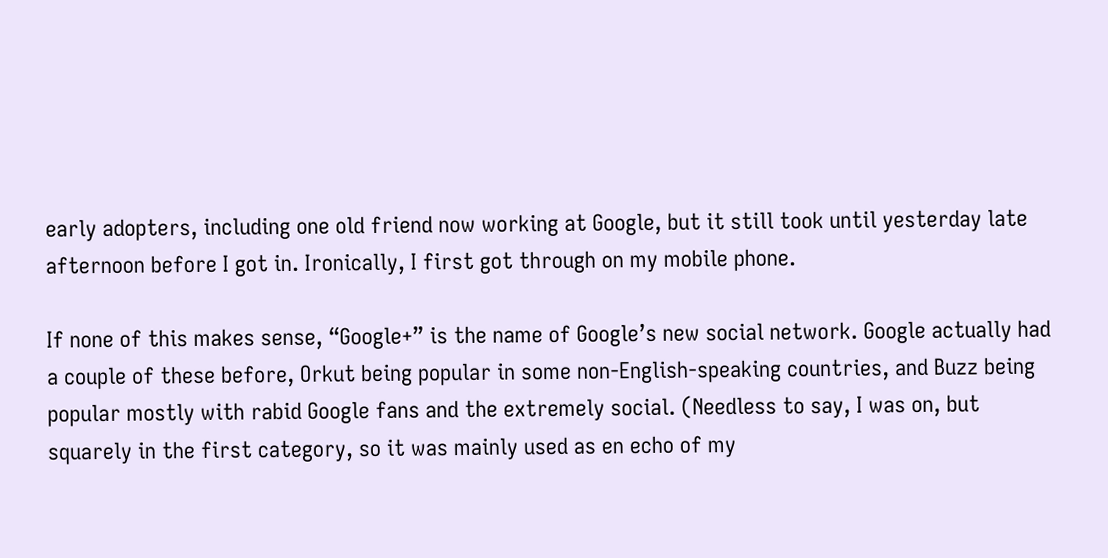early adopters, including one old friend now working at Google, but it still took until yesterday late afternoon before I got in. Ironically, I first got through on my mobile phone.

If none of this makes sense, “Google+” is the name of Google’s new social network. Google actually had a couple of these before, Orkut being popular in some non-English-speaking countries, and Buzz being popular mostly with rabid Google fans and the extremely social. (Needless to say, I was on, but  squarely in the first category, so it was mainly used as en echo of my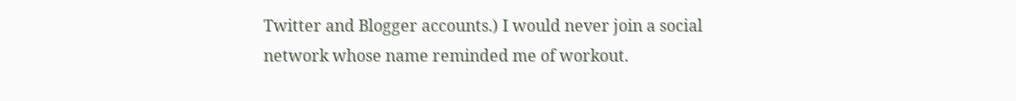Twitter and Blogger accounts.) I would never join a social network whose name reminded me of workout.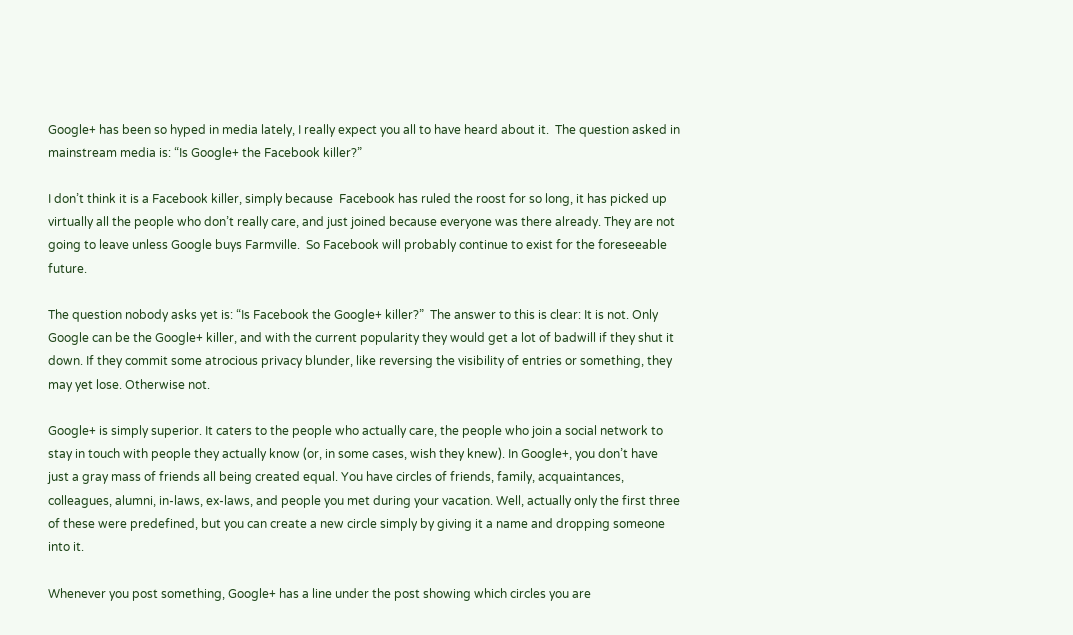Google+ has been so hyped in media lately, I really expect you all to have heard about it.  The question asked in mainstream media is: “Is Google+ the Facebook killer?”

I don’t think it is a Facebook killer, simply because  Facebook has ruled the roost for so long, it has picked up virtually all the people who don’t really care, and just joined because everyone was there already. They are not going to leave unless Google buys Farmville.  So Facebook will probably continue to exist for the foreseeable future.

The question nobody asks yet is: “Is Facebook the Google+ killer?”  The answer to this is clear: It is not. Only Google can be the Google+ killer, and with the current popularity they would get a lot of badwill if they shut it down. If they commit some atrocious privacy blunder, like reversing the visibility of entries or something, they may yet lose. Otherwise not.

Google+ is simply superior. It caters to the people who actually care, the people who join a social network to stay in touch with people they actually know (or, in some cases, wish they knew). In Google+, you don’t have just a gray mass of friends all being created equal. You have circles of friends, family, acquaintances, colleagues, alumni, in-laws, ex-laws, and people you met during your vacation. Well, actually only the first three of these were predefined, but you can create a new circle simply by giving it a name and dropping someone into it.

Whenever you post something, Google+ has a line under the post showing which circles you are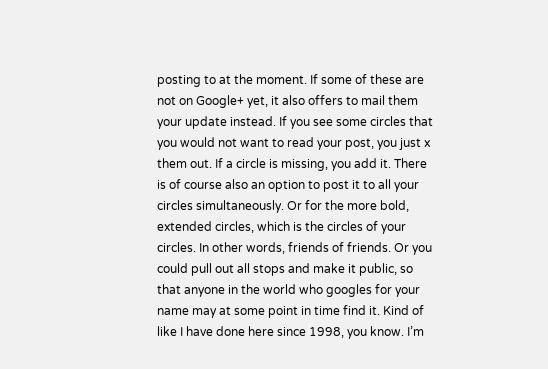posting to at the moment. If some of these are not on Google+ yet, it also offers to mail them your update instead. If you see some circles that you would not want to read your post, you just x them out. If a circle is missing, you add it. There is of course also an option to post it to all your circles simultaneously. Or for the more bold, extended circles, which is the circles of your circles. In other words, friends of friends. Or you could pull out all stops and make it public, so that anyone in the world who googles for your name may at some point in time find it. Kind of like I have done here since 1998, you know. I’m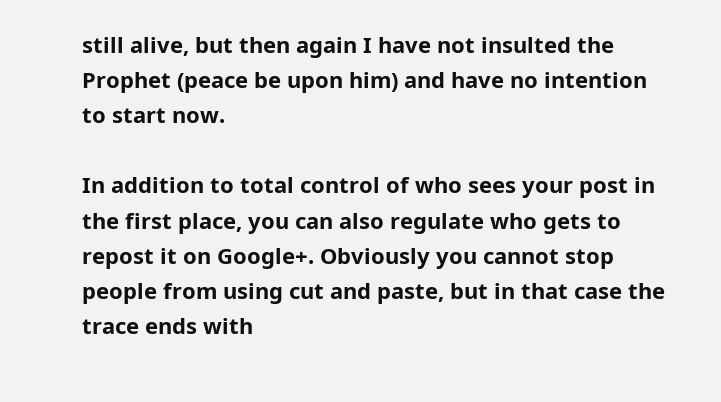still alive, but then again I have not insulted the Prophet (peace be upon him) and have no intention to start now.

In addition to total control of who sees your post in the first place, you can also regulate who gets to repost it on Google+. Obviously you cannot stop people from using cut and paste, but in that case the trace ends with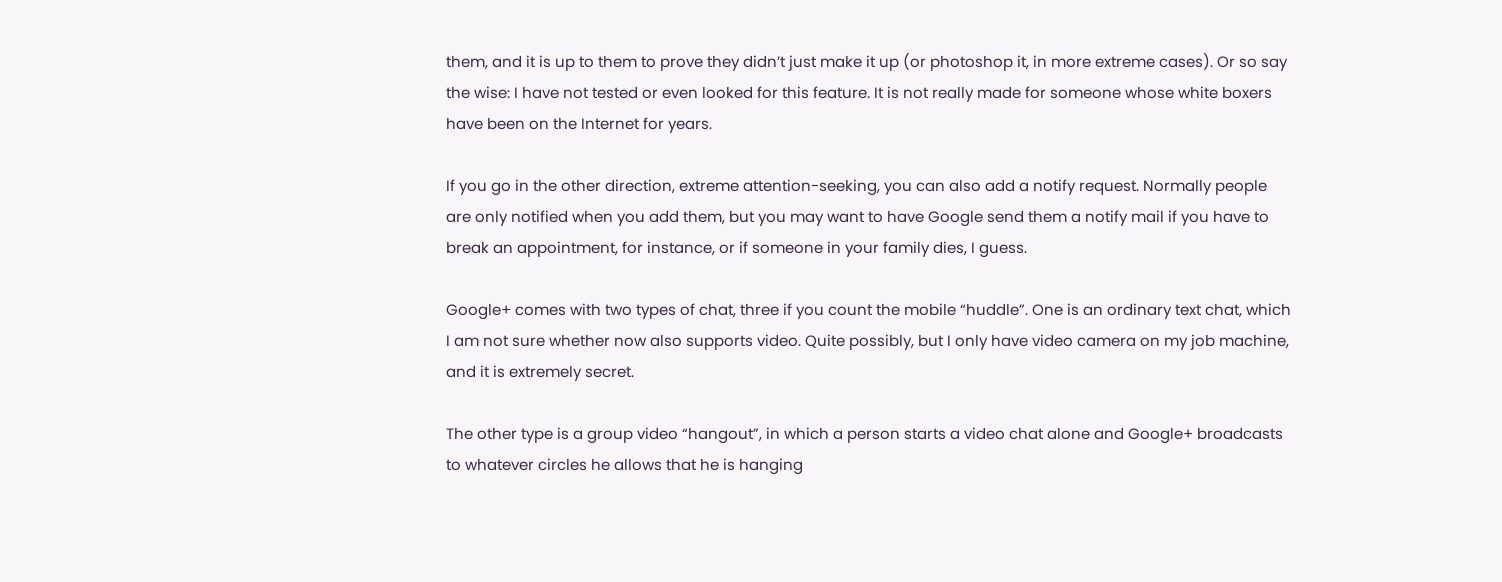them, and it is up to them to prove they didn’t just make it up (or photoshop it, in more extreme cases). Or so say the wise: I have not tested or even looked for this feature. It is not really made for someone whose white boxers have been on the Internet for years.

If you go in the other direction, extreme attention-seeking, you can also add a notify request. Normally people are only notified when you add them, but you may want to have Google send them a notify mail if you have to break an appointment, for instance, or if someone in your family dies, I guess.

Google+ comes with two types of chat, three if you count the mobile “huddle”. One is an ordinary text chat, which I am not sure whether now also supports video. Quite possibly, but I only have video camera on my job machine, and it is extremely secret.

The other type is a group video “hangout”, in which a person starts a video chat alone and Google+ broadcasts to whatever circles he allows that he is hanging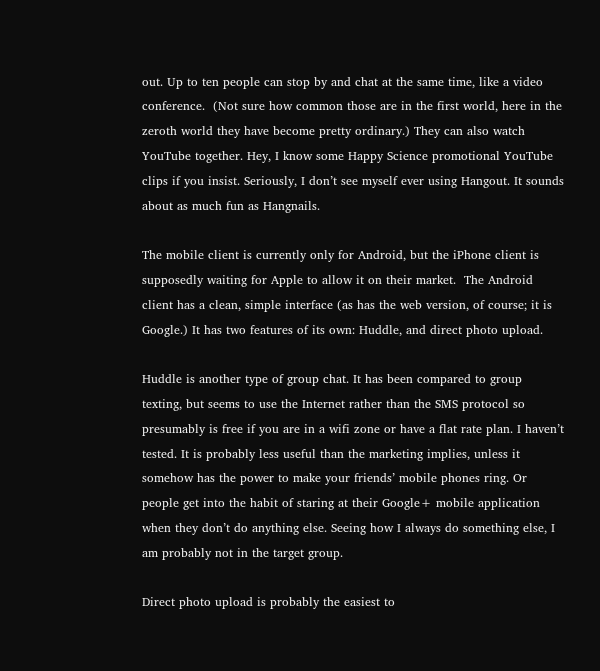out. Up to ten people can stop by and chat at the same time, like a video conference.  (Not sure how common those are in the first world, here in the zeroth world they have become pretty ordinary.) They can also watch YouTube together. Hey, I know some Happy Science promotional YouTube clips if you insist. Seriously, I don’t see myself ever using Hangout. It sounds about as much fun as Hangnails.

The mobile client is currently only for Android, but the iPhone client is supposedly waiting for Apple to allow it on their market.  The Android client has a clean, simple interface (as has the web version, of course; it is Google.) It has two features of its own: Huddle, and direct photo upload.

Huddle is another type of group chat. It has been compared to group texting, but seems to use the Internet rather than the SMS protocol so presumably is free if you are in a wifi zone or have a flat rate plan. I haven’t tested. It is probably less useful than the marketing implies, unless it somehow has the power to make your friends’ mobile phones ring. Or people get into the habit of staring at their Google+ mobile application when they don’t do anything else. Seeing how I always do something else, I am probably not in the target group.

Direct photo upload is probably the easiest to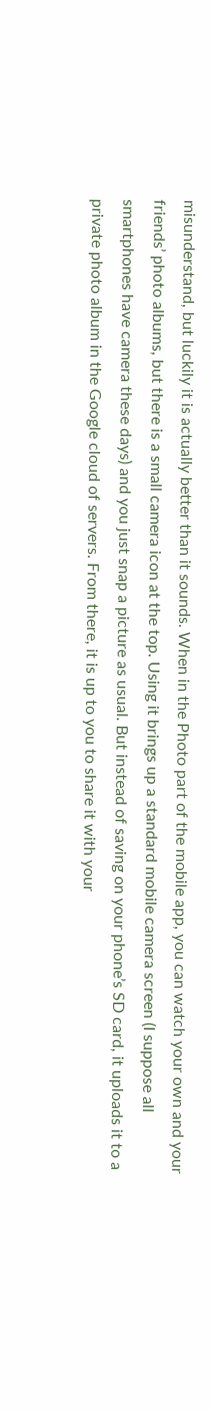misunderstand, but luckily it is actually better than it sounds. When in the Photo part of the mobile app, you can watch your own and your friends’ photo albums, but there is a small camera icon at the top. Using it brings up a standard mobile camera screen (I suppose all smartphones have camera these days) and you just snap a picture as usual. But instead of saving on your phone’s SD card, it uploads it to a private photo album in the Google cloud of servers. From there, it is up to you to share it with your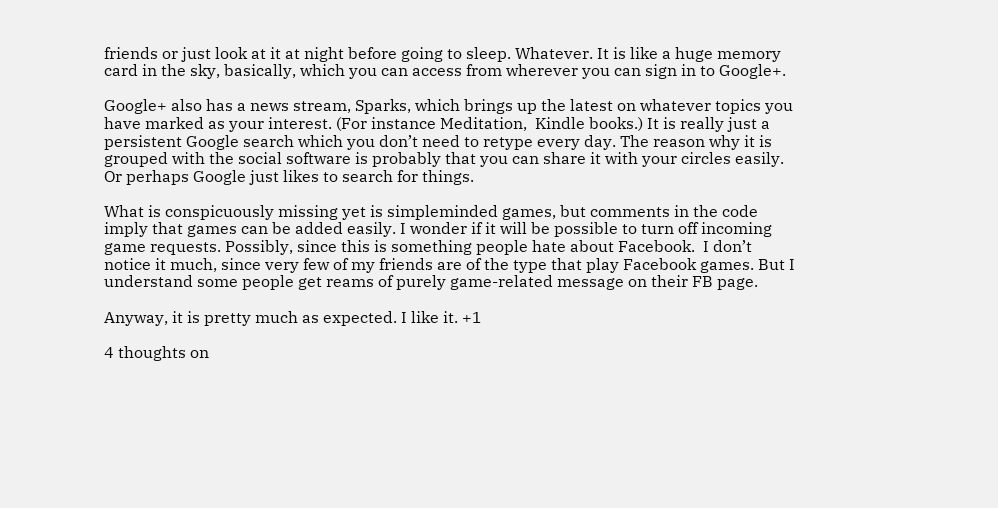friends or just look at it at night before going to sleep. Whatever. It is like a huge memory card in the sky, basically, which you can access from wherever you can sign in to Google+.

Google+ also has a news stream, Sparks, which brings up the latest on whatever topics you have marked as your interest. (For instance Meditation,  Kindle books.) It is really just a persistent Google search which you don’t need to retype every day. The reason why it is grouped with the social software is probably that you can share it with your circles easily. Or perhaps Google just likes to search for things.

What is conspicuously missing yet is simpleminded games, but comments in the code imply that games can be added easily. I wonder if it will be possible to turn off incoming game requests. Possibly, since this is something people hate about Facebook.  I don’t notice it much, since very few of my friends are of the type that play Facebook games. But I understand some people get reams of purely game-related message on their FB page.

Anyway, it is pretty much as expected. I like it. +1

4 thoughts on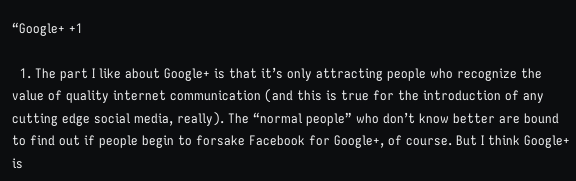“Google+ +1

  1. The part I like about Google+ is that it’s only attracting people who recognize the value of quality internet communication (and this is true for the introduction of any cutting edge social media, really). The “normal people” who don’t know better are bound to find out if people begin to forsake Facebook for Google+, of course. But I think Google+ is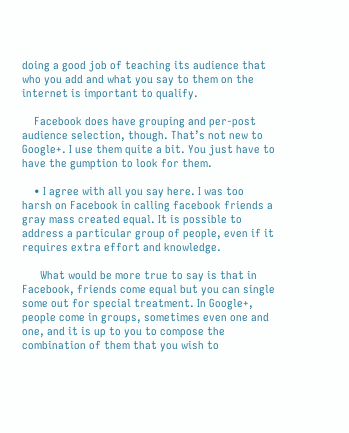doing a good job of teaching its audience that who you add and what you say to them on the internet is important to qualify.

    Facebook does have grouping and per-post audience selection, though. That’s not new to Google+. I use them quite a bit. You just have to have the gumption to look for them.

    • I agree with all you say here. I was too harsh on Facebook in calling facebook friends a gray mass created equal. It is possible to address a particular group of people, even if it requires extra effort and knowledge.

      What would be more true to say is that in Facebook, friends come equal but you can single some out for special treatment. In Google+, people come in groups, sometimes even one and one, and it is up to you to compose the combination of them that you wish to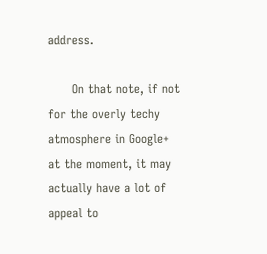address.

      On that note, if not for the overly techy atmosphere in Google+ at the moment, it may actually have a lot of appeal to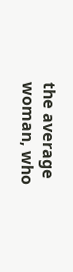the average woman, who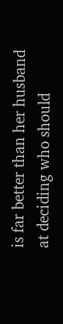is far better than her husband at deciding who should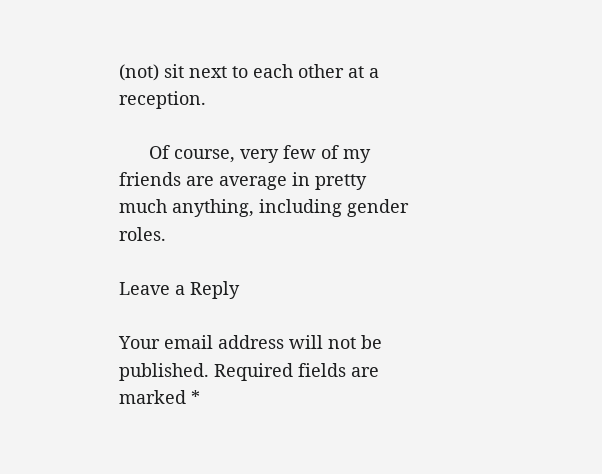(not) sit next to each other at a reception.

      Of course, very few of my friends are average in pretty much anything, including gender roles.

Leave a Reply

Your email address will not be published. Required fields are marked *